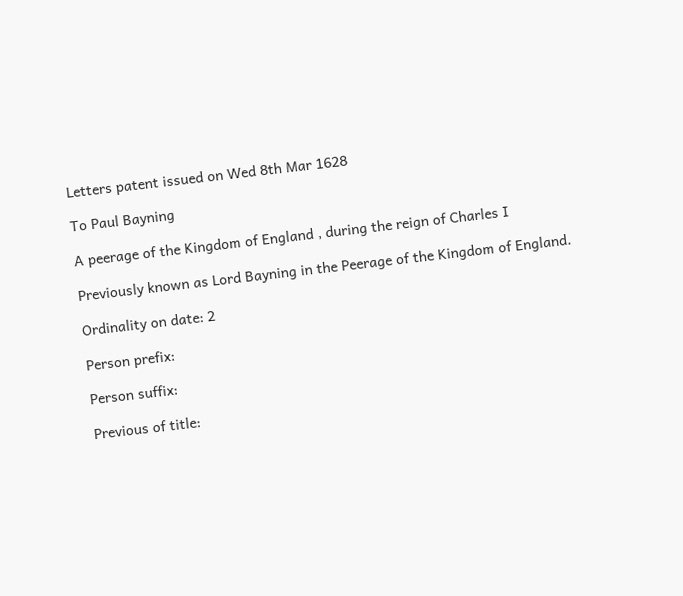Letters patent issued on Wed 8th Mar 1628

To Paul Bayning

A peerage of the Kingdom of England , during the reign of Charles I

Previously known as Lord Bayning in the Peerage of the Kingdom of England.

Ordinality on date: 2

Person prefix:

Person suffix:

Previous of title: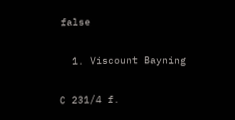false


  1. Viscount Bayning


C 231/4 f.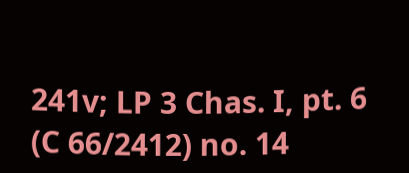241v; LP 3 Chas. I, pt. 6 (C 66/2412) no. 14